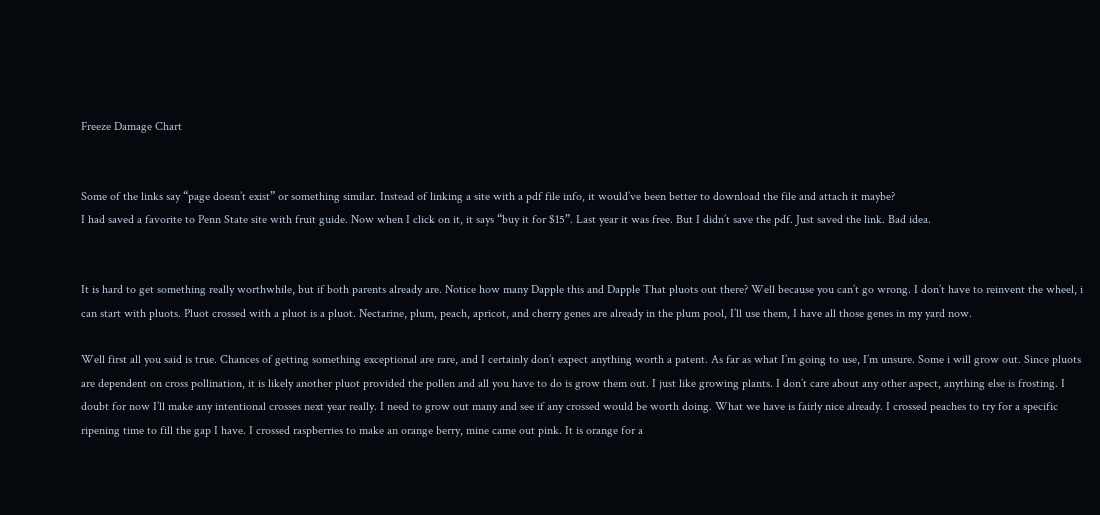Freeze Damage Chart


Some of the links say “page doesn’t exist” or something similar. Instead of linking a site with a pdf file info, it would’ve been better to download the file and attach it maybe?
I had saved a favorite to Penn State site with fruit guide. Now when I click on it, it says “buy it for $15”. Last year it was free. But I didn’t save the pdf. Just saved the link. Bad idea.


It is hard to get something really worthwhile, but if both parents already are. Notice how many Dapple this and Dapple That pluots out there? Well because you can’t go wrong. I don’t have to reinvent the wheel, i can start with pluots. Pluot crossed with a pluot is a pluot. Nectarine, plum, peach, apricot, and cherry genes are already in the plum pool, I’ll use them, I have all those genes in my yard now.

Well first all you said is true. Chances of getting something exceptional are rare, and I certainly don’t expect anything worth a patent. As far as what I’m going to use, I’m unsure. Some i will grow out. Since pluots are dependent on cross pollination, it is likely another pluot provided the pollen and all you have to do is grow them out. I just like growing plants. I don’t care about any other aspect, anything else is frosting. I doubt for now I’ll make any intentional crosses next year really. I need to grow out many and see if any crossed would be worth doing. What we have is fairly nice already. I crossed peaches to try for a specific ripening time to fill the gap I have. I crossed raspberries to make an orange berry, mine came out pink. It is orange for a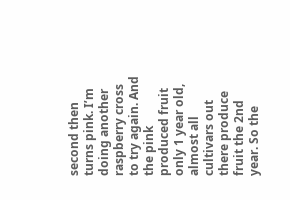second then turns pink. I’m doing another raspberry cross to try again. And the pink produced fruit only 1 year old, almost all cultivars out there produce fruit the 2nd year. So the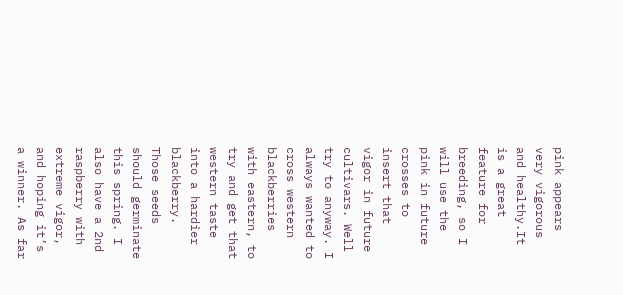pink appears very vigorous and healthy.It is a great feature for breeding, so I will use the pink in future crosses to insert that vigor in future cultivars. Well try to anyway. I always wanted to cross western blackberries with eastern, to try and get that western taste into a hardier blackberry. Those seeds should germinate this spring. I also have a 2nd raspberry with extreme vigor, and hoping it’s a winner. As far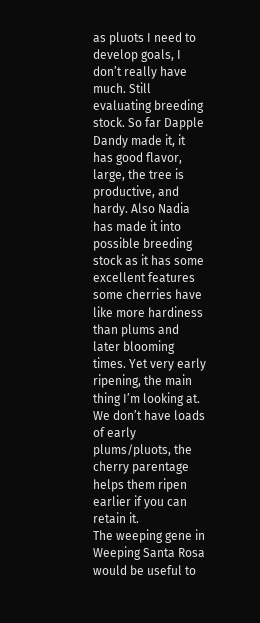as pluots I need to develop goals, I don’t really have much. Still evaluating breeding stock. So far Dapple Dandy made it, it has good flavor, large, the tree is productive, and hardy. Also Nadia has made it into possible breeding stock as it has some excellent features some cherries have like more hardiness than plums and later blooming times. Yet very early ripening, the main thing I’m looking at. We don’t have loads of early plums/pluots, the cherry parentage helps them ripen earlier if you can retain it.
The weeping gene in Weeping Santa Rosa would be useful to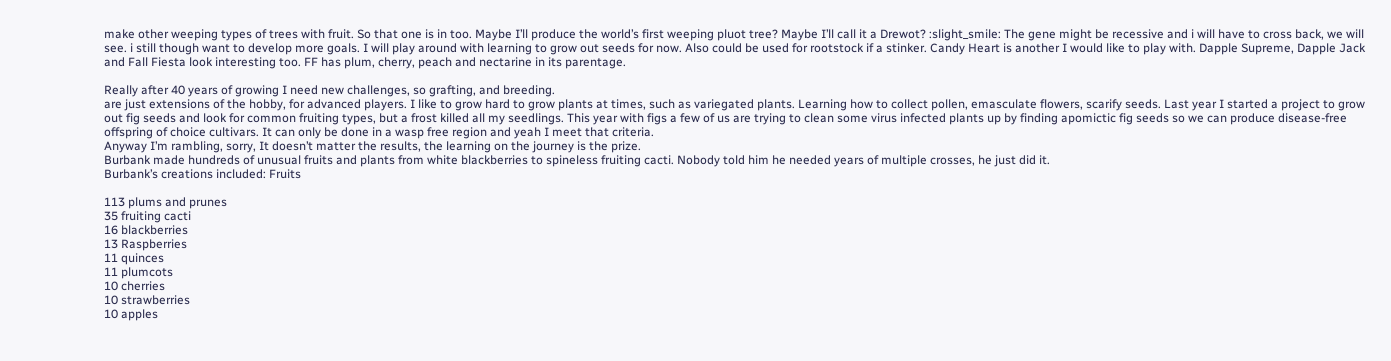make other weeping types of trees with fruit. So that one is in too. Maybe I’ll produce the world’s first weeping pluot tree? Maybe I’ll call it a Drewot? :slight_smile: The gene might be recessive and i will have to cross back, we will see. i still though want to develop more goals. I will play around with learning to grow out seeds for now. Also could be used for rootstock if a stinker. Candy Heart is another I would like to play with. Dapple Supreme, Dapple Jack and Fall Fiesta look interesting too. FF has plum, cherry, peach and nectarine in its parentage.

Really after 40 years of growing I need new challenges, so grafting, and breeding.
are just extensions of the hobby, for advanced players. I like to grow hard to grow plants at times, such as variegated plants. Learning how to collect pollen, emasculate flowers, scarify seeds. Last year I started a project to grow out fig seeds and look for common fruiting types, but a frost killed all my seedlings. This year with figs a few of us are trying to clean some virus infected plants up by finding apomictic fig seeds so we can produce disease-free offspring of choice cultivars. It can only be done in a wasp free region and yeah I meet that criteria.
Anyway I’m rambling, sorry, It doesn’t matter the results, the learning on the journey is the prize.
Burbank made hundreds of unusual fruits and plants from white blackberries to spineless fruiting cacti. Nobody told him he needed years of multiple crosses, he just did it.
Burbank’s creations included: Fruits

113 plums and prunes
35 fruiting cacti
16 blackberries
13 Raspberries
11 quinces
11 plumcots
10 cherries
10 strawberries
10 apples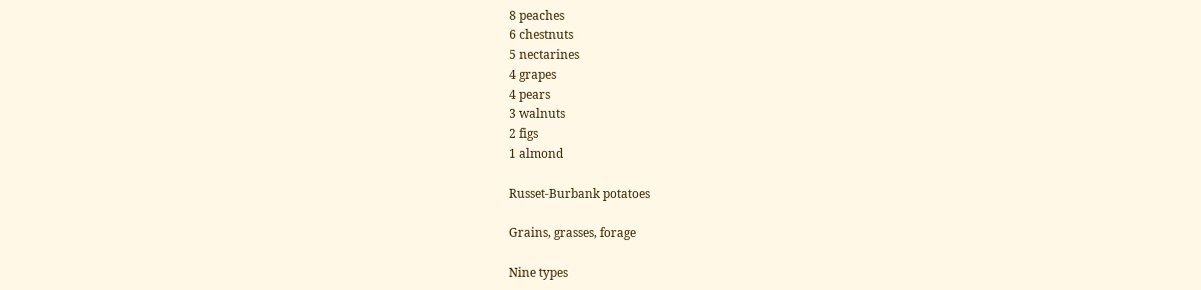8 peaches
6 chestnuts
5 nectarines
4 grapes
4 pears
3 walnuts
2 figs
1 almond

Russet-Burbank potatoes

Grains, grasses, forage

Nine types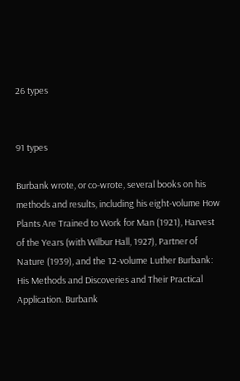26 types


91 types

Burbank wrote, or co-wrote, several books on his methods and results, including his eight-volume How Plants Are Trained to Work for Man (1921), Harvest of the Years (with Wilbur Hall, 1927), Partner of Nature (1939), and the 12-volume Luther Burbank: His Methods and Discoveries and Their Practical Application. Burbank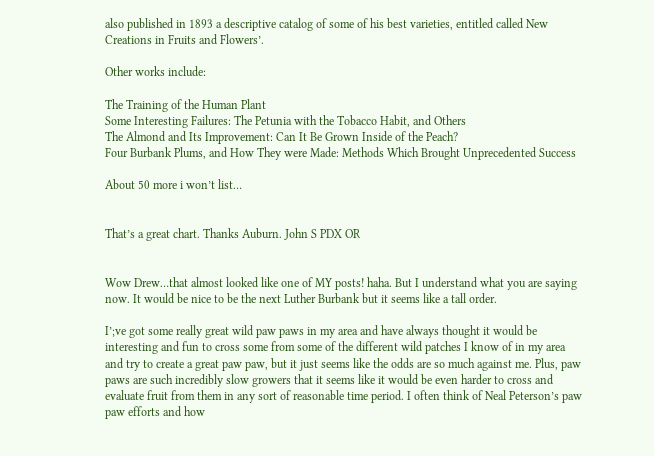also published in 1893 a descriptive catalog of some of his best varieties, entitled called New Creations in Fruits and Flowers’.

Other works include:

The Training of the Human Plant
Some Interesting Failures: The Petunia with the Tobacco Habit, and Others
The Almond and Its Improvement: Can It Be Grown Inside of the Peach?
Four Burbank Plums, and How They were Made: Methods Which Brought Unprecedented Success

About 50 more i won’t list…


That’s a great chart. Thanks Auburn. John S PDX OR


Wow Drew…that almost looked like one of MY posts! haha. But I understand what you are saying now. It would be nice to be the next Luther Burbank but it seems like a tall order.

I’;ve got some really great wild paw paws in my area and have always thought it would be interesting and fun to cross some from some of the different wild patches I know of in my area and try to create a great paw paw, but it just seems like the odds are so much against me. Plus, paw paws are such incredibly slow growers that it seems like it would be even harder to cross and evaluate fruit from them in any sort of reasonable time period. I often think of Neal Peterson’s paw paw efforts and how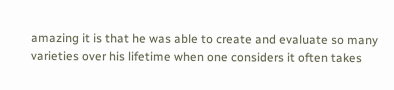amazing it is that he was able to create and evaluate so many varieties over his lifetime when one considers it often takes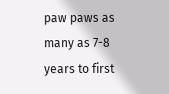paw paws as many as 7-8 years to first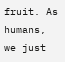fruit. As humans, we just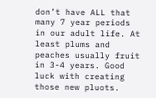don’t have ALL that many 7 year periods in our adult life. At least plums and peaches usually fruit in 3-4 years. Good luck with creating those new pluots.